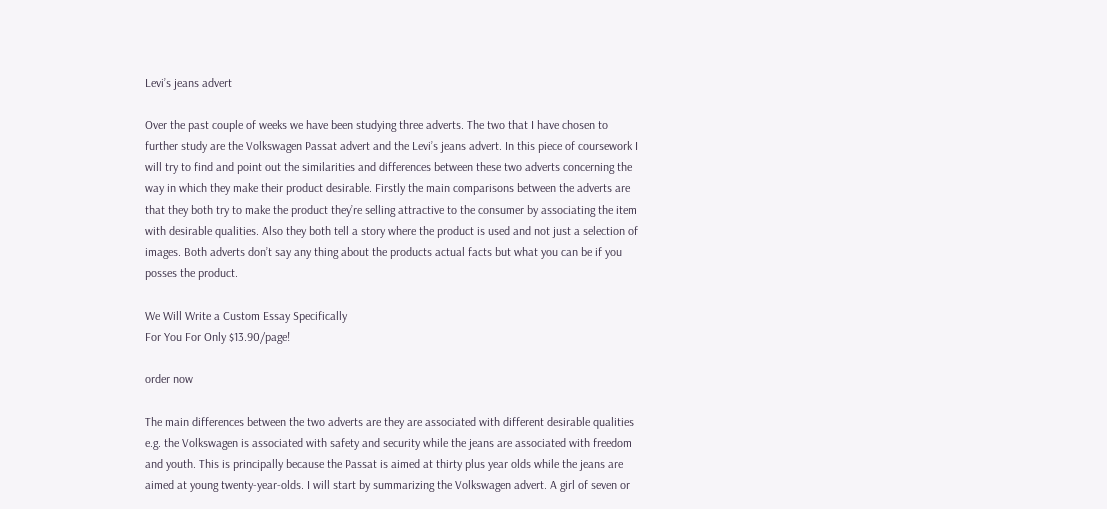Levi’s jeans advert

Over the past couple of weeks we have been studying three adverts. The two that I have chosen to further study are the Volkswagen Passat advert and the Levi’s jeans advert. In this piece of coursework I will try to find and point out the similarities and differences between these two adverts concerning the way in which they make their product desirable. Firstly the main comparisons between the adverts are that they both try to make the product they’re selling attractive to the consumer by associating the item with desirable qualities. Also they both tell a story where the product is used and not just a selection of images. Both adverts don’t say any thing about the products actual facts but what you can be if you posses the product.

We Will Write a Custom Essay Specifically
For You For Only $13.90/page!

order now

The main differences between the two adverts are they are associated with different desirable qualities e.g. the Volkswagen is associated with safety and security while the jeans are associated with freedom and youth. This is principally because the Passat is aimed at thirty plus year olds while the jeans are aimed at young twenty-year-olds. I will start by summarizing the Volkswagen advert. A girl of seven or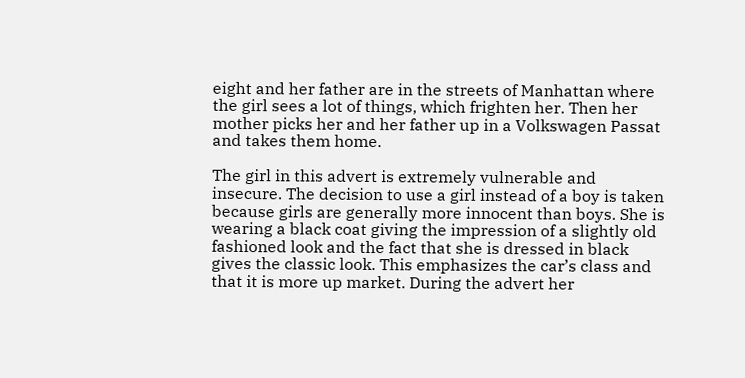eight and her father are in the streets of Manhattan where the girl sees a lot of things, which frighten her. Then her mother picks her and her father up in a Volkswagen Passat and takes them home.

The girl in this advert is extremely vulnerable and insecure. The decision to use a girl instead of a boy is taken because girls are generally more innocent than boys. She is wearing a black coat giving the impression of a slightly old fashioned look and the fact that she is dressed in black gives the classic look. This emphasizes the car’s class and that it is more up market. During the advert her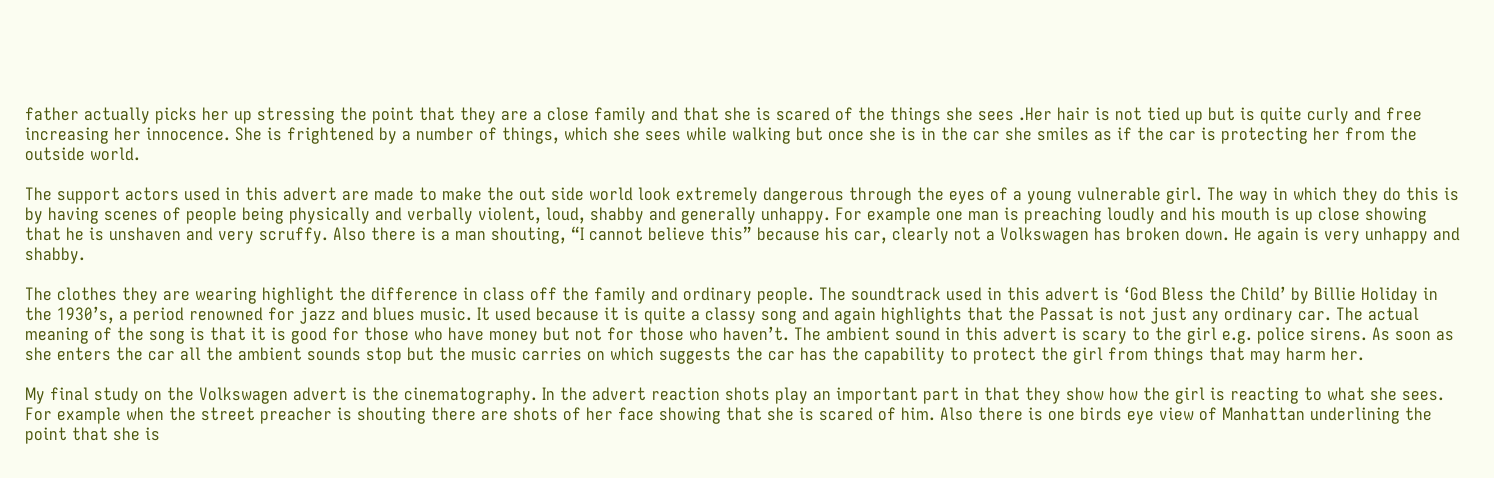father actually picks her up stressing the point that they are a close family and that she is scared of the things she sees .Her hair is not tied up but is quite curly and free increasing her innocence. She is frightened by a number of things, which she sees while walking but once she is in the car she smiles as if the car is protecting her from the outside world.

The support actors used in this advert are made to make the out side world look extremely dangerous through the eyes of a young vulnerable girl. The way in which they do this is by having scenes of people being physically and verbally violent, loud, shabby and generally unhappy. For example one man is preaching loudly and his mouth is up close showing that he is unshaven and very scruffy. Also there is a man shouting, “I cannot believe this” because his car, clearly not a Volkswagen has broken down. He again is very unhappy and shabby.

The clothes they are wearing highlight the difference in class off the family and ordinary people. The soundtrack used in this advert is ‘God Bless the Child’ by Billie Holiday in the 1930’s, a period renowned for jazz and blues music. It used because it is quite a classy song and again highlights that the Passat is not just any ordinary car. The actual meaning of the song is that it is good for those who have money but not for those who haven’t. The ambient sound in this advert is scary to the girl e.g. police sirens. As soon as she enters the car all the ambient sounds stop but the music carries on which suggests the car has the capability to protect the girl from things that may harm her.

My final study on the Volkswagen advert is the cinematography. In the advert reaction shots play an important part in that they show how the girl is reacting to what she sees. For example when the street preacher is shouting there are shots of her face showing that she is scared of him. Also there is one birds eye view of Manhattan underlining the point that she is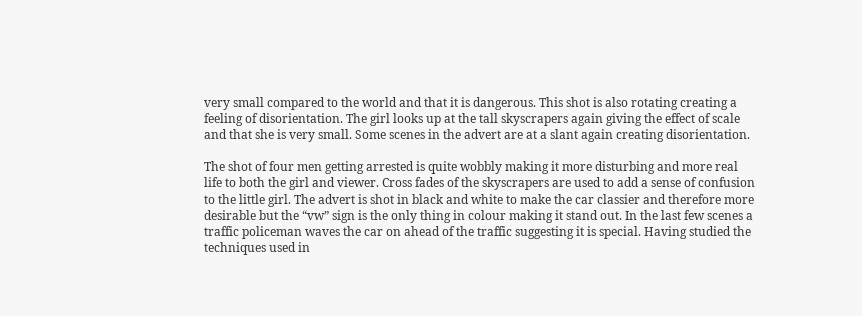very small compared to the world and that it is dangerous. This shot is also rotating creating a feeling of disorientation. The girl looks up at the tall skyscrapers again giving the effect of scale and that she is very small. Some scenes in the advert are at a slant again creating disorientation.

The shot of four men getting arrested is quite wobbly making it more disturbing and more real life to both the girl and viewer. Cross fades of the skyscrapers are used to add a sense of confusion to the little girl. The advert is shot in black and white to make the car classier and therefore more desirable but the “vw” sign is the only thing in colour making it stand out. In the last few scenes a traffic policeman waves the car on ahead of the traffic suggesting it is special. Having studied the techniques used in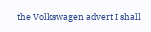the Volkswagen advert I shall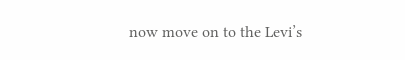now move on to the Levi’s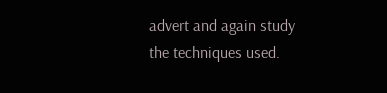advert and again study the techniques used.